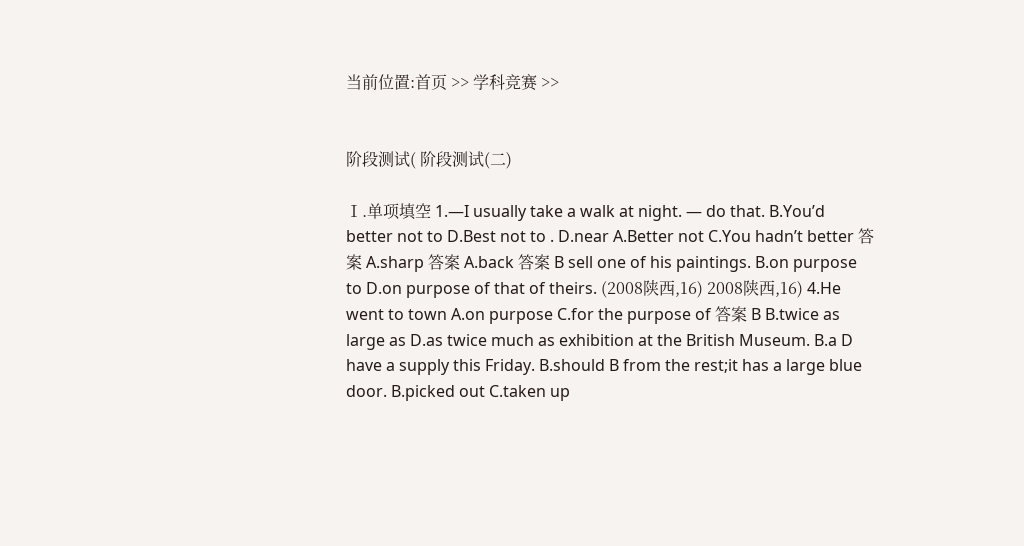当前位置:首页 >> 学科竞赛 >>


阶段测试( 阶段测试(二)

Ⅰ.单项填空 1.—I usually take a walk at night. — do that. B.You’d better not to D.Best not to . D.near A.Better not C.You hadn’t better 答案 A.sharp 答案 A.back 答案 B sell one of his paintings. B.on purpose to D.on purpose of that of theirs. (2008陕西,16) 2008陕西,16) 4.He went to town A.on purpose C.for the purpose of 答案 B B.twice as large as D.as twice much as exhibition at the British Museum. B.a D have a supply this Friday. B.should B from the rest;it has a large blue door. B.picked out C.taken up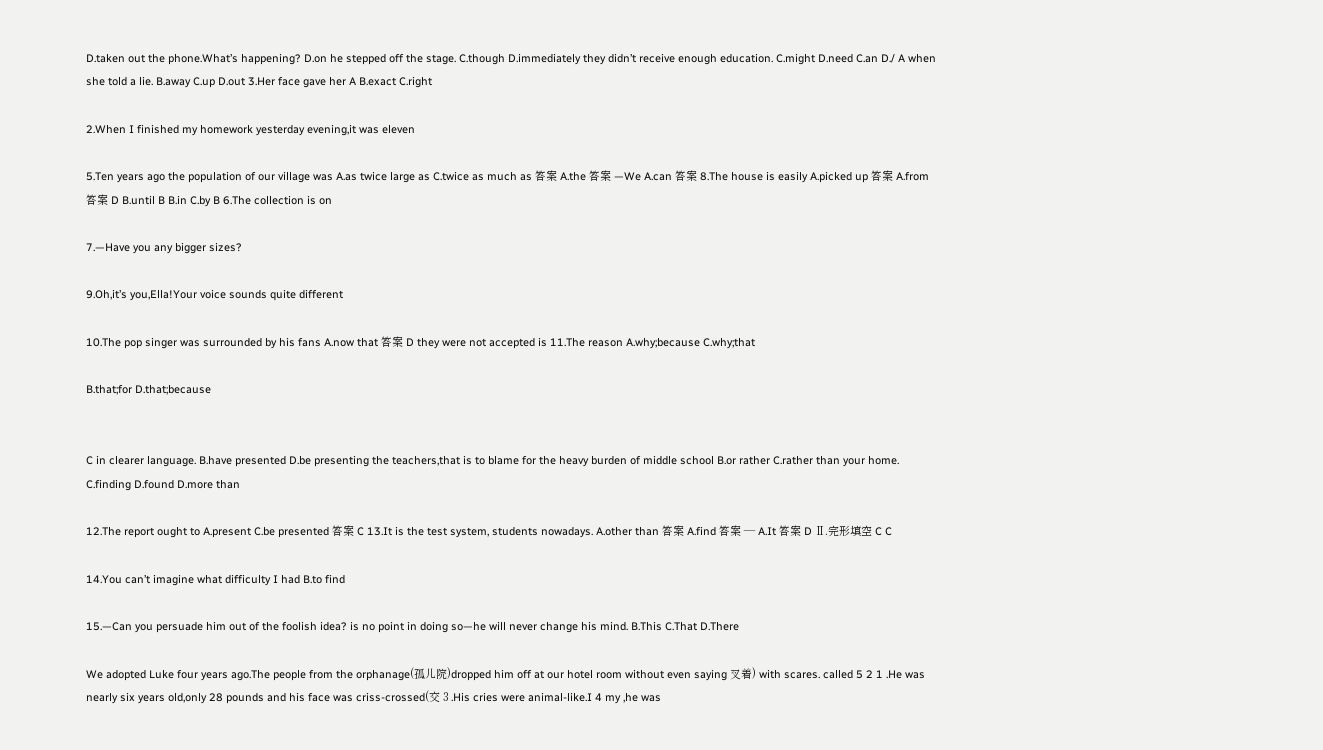D.taken out the phone.What’s happening? D.on he stepped off the stage. C.though D.immediately they didn’t receive enough education. C.might D.need C.an D./ A when she told a lie. B.away C.up D.out 3.Her face gave her A B.exact C.right

2.When I finished my homework yesterday evening,it was eleven

5.Ten years ago the population of our village was A.as twice large as C.twice as much as 答案 A.the 答案 —We A.can 答案 8.The house is easily A.picked up 答案 A.from 答案 D B.until B B.in C.by B 6.The collection is on

7.—Have you any bigger sizes?

9.Oh,it’s you,Ella!Your voice sounds quite different

10.The pop singer was surrounded by his fans A.now that 答案 D they were not accepted is 11.The reason A.why;because C.why;that

B.that;for D.that;because


C in clearer language. B.have presented D.be presenting the teachers,that is to blame for the heavy burden of middle school B.or rather C.rather than your home. C.finding D.found D.more than

12.The report ought to A.present C.be presented 答案 C 13.It is the test system, students nowadays. A.other than 答案 A.find 答案 — A.It 答案 D Ⅱ.完形填空 C C

14.You can’t imagine what difficulty I had B.to find

15.—Can you persuade him out of the foolish idea? is no point in doing so—he will never change his mind. B.This C.That D.There

We adopted Luke four years ago.The people from the orphanage(孤儿院)dropped him off at our hotel room without even saying 叉着) with scares. called 5 2 1 .He was nearly six years old,only 28 pounds and his face was criss-crossed(交 3 .His cries were animal-like.I 4 my ,he was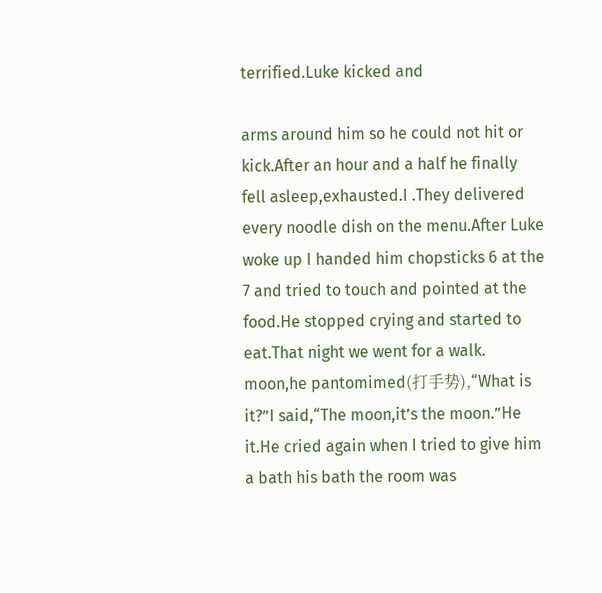terrified.Luke kicked and

arms around him so he could not hit or kick.After an hour and a half he finally fell asleep,exhausted.I .They delivered every noodle dish on the menu.After Luke woke up I handed him chopsticks 6 at the 7 and tried to touch and pointed at the food.He stopped crying and started to eat.That night we went for a walk. moon,he pantomimed(打手势),“What is it?”I said,“The moon,it’s the moon.”He it.He cried again when I tried to give him a bath his bath the room was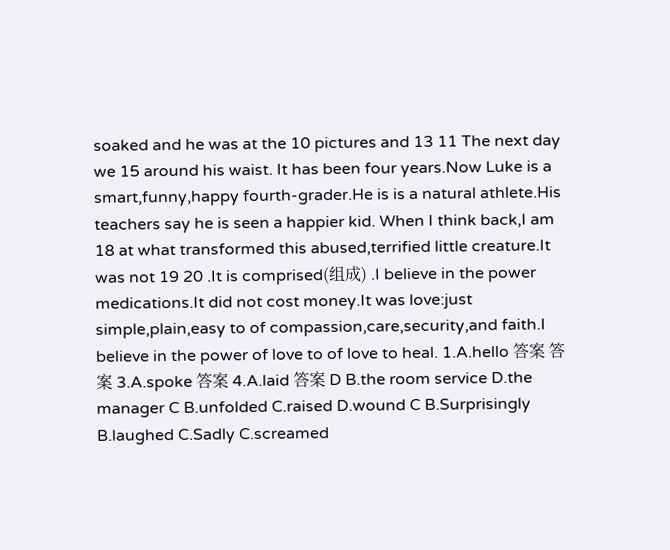soaked and he was at the 10 pictures and 13 11 The next day we 15 around his waist. It has been four years.Now Luke is a smart,funny,happy fourth-grader.He is is a natural athlete.His teachers say he is seen a happier kid. When I think back,I am 18 at what transformed this abused,terrified little creature.It was not 19 20 .It is comprised(组成) .I believe in the power medications.It did not cost money.It was love:just simple,plain,easy to of compassion,care,security,and faith.I believe in the power of love to of love to heal. 1.A.hello 答案 答案 3.A.spoke 答案 4.A.laid 答案 D B.the room service D.the manager C B.unfolded C.raised D.wound C B.Surprisingly B.laughed C.Sadly C.screamed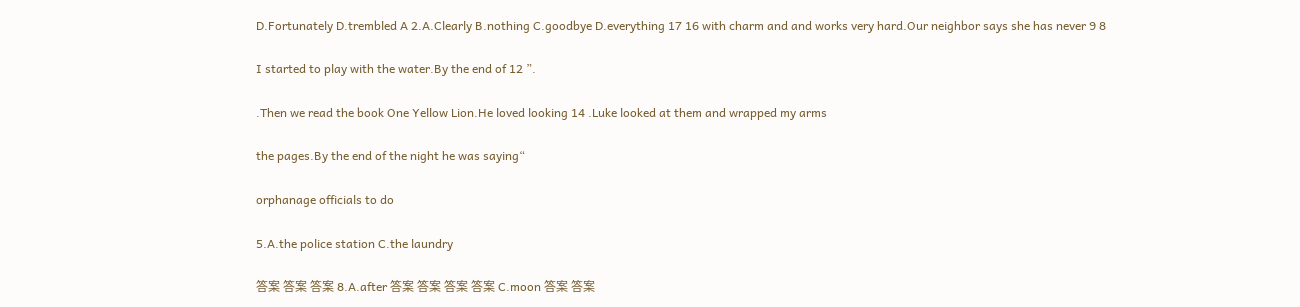D.Fortunately D.trembled A 2.A.Clearly B.nothing C.goodbye D.everything 17 16 with charm and and works very hard.Our neighbor says she has never 9 8

I started to play with the water.By the end of 12 ”.

.Then we read the book One Yellow Lion.He loved looking 14 .Luke looked at them and wrapped my arms

the pages.By the end of the night he was saying“

orphanage officials to do

5.A.the police station C.the laundry

答案 答案 答案 8.A.after 答案 答案 答案 答案 C.moon 答案 答案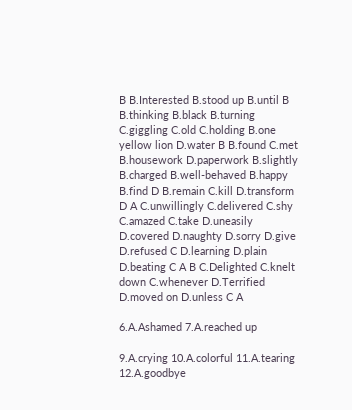B B.Interested B.stood up B.until B B.thinking B.black B.turning C.giggling C.old C.holding B.one yellow lion D.water B B.found C.met B.housework D.paperwork B.slightly B.charged B.well-behaved B.happy B.find D B.remain C.kill D.transform D A C.unwillingly C.delivered C.shy C.amazed C.take D.uneasily D.covered D.naughty D.sorry D.give D.refused C D.learning D.plain D.beating C A B C.Delighted C.knelt down C.whenever D.Terrified D.moved on D.unless C A

6.A.Ashamed 7.A.reached up

9.A.crying 10.A.colorful 11.A.tearing 12.A.goodbye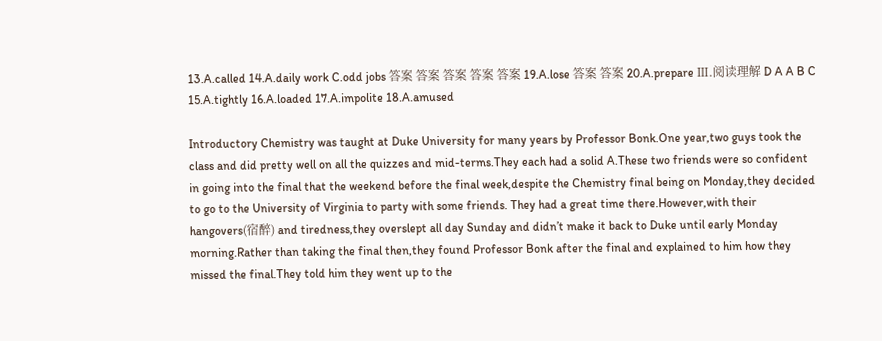13.A.called 14.A.daily work C.odd jobs 答案 答案 答案 答案 答案 19.A.lose 答案 答案 20.A.prepare Ⅲ.阅读理解 D A A B C 15.A.tightly 16.A.loaded 17.A.impolite 18.A.amused

Introductory Chemistry was taught at Duke University for many years by Professor Bonk.One year,two guys took the class and did pretty well on all the quizzes and mid-terms.They each had a solid A.These two friends were so confident in going into the final that the weekend before the final week,despite the Chemistry final being on Monday,they decided to go to the University of Virginia to party with some friends. They had a great time there.However,with their hangovers(宿醉) and tiredness,they overslept all day Sunday and didn’t make it back to Duke until early Monday morning.Rather than taking the final then,they found Professor Bonk after the final and explained to him how they missed the final.They told him they went up to the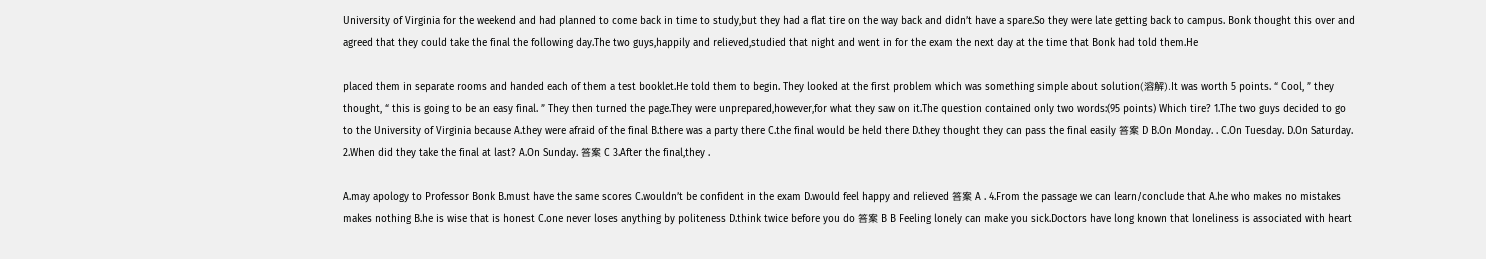University of Virginia for the weekend and had planned to come back in time to study,but they had a flat tire on the way back and didn’t have a spare.So they were late getting back to campus. Bonk thought this over and agreed that they could take the final the following day.The two guys,happily and relieved,studied that night and went in for the exam the next day at the time that Bonk had told them.He

placed them in separate rooms and handed each of them a test booklet.He told them to begin. They looked at the first problem which was something simple about solution(溶解).It was worth 5 points. “ Cool, ” they thought, “ this is going to be an easy final. ” They then turned the page.They were unprepared,however,for what they saw on it.The question contained only two words:(95 points) Which tire? 1.The two guys decided to go to the University of Virginia because A.they were afraid of the final B.there was a party there C.the final would be held there D.they thought they can pass the final easily 答案 D B.On Monday. . C.On Tuesday. D.On Saturday. 2.When did they take the final at last? A.On Sunday. 答案 C 3.After the final,they .

A.may apology to Professor Bonk B.must have the same scores C.wouldn’t be confident in the exam D.would feel happy and relieved 答案 A . 4.From the passage we can learn/conclude that A.he who makes no mistakes makes nothing B.he is wise that is honest C.one never loses anything by politeness D.think twice before you do 答案 B B Feeling lonely can make you sick.Doctors have long known that loneliness is associated with heart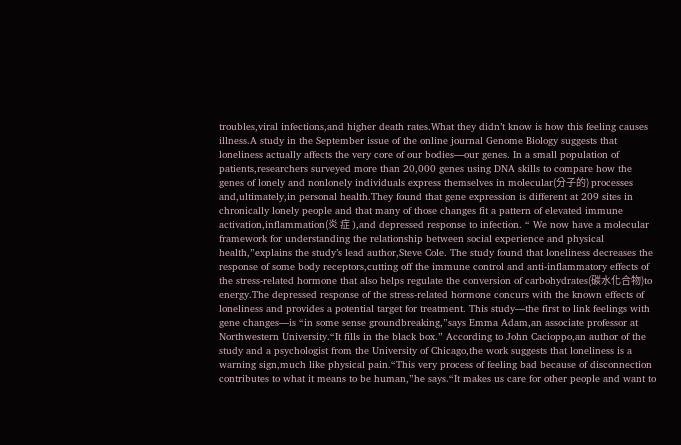troubles,viral infections,and higher death rates.What they didn’t know is how this feeling causes illness.A study in the September issue of the online journal Genome Biology suggests that loneliness actually affects the very core of our bodies—our genes. In a small population of patients,researchers surveyed more than 20,000 genes using DNA skills to compare how the genes of lonely and nonlonely individuals express themselves in molecular(分子的) processes and,ultimately,in personal health.They found that gene expression is different at 209 sites in chronically lonely people and that many of those changes fit a pattern of elevated immune activation,inflammation(炎 症 ),and depressed response to infection. “ We now have a molecular framework for understanding the relationship between social experience and physical health,”explains the study’s lead author,Steve Cole. The study found that loneliness decreases the response of some body receptors,cutting off the immune control and anti-inflammatory effects of the stress-related hormone that also helps regulate the conversion of carbohydrates(碳水化合物)to energy.The depressed response of the stress-related hormone concurs with the known effects of loneliness and provides a potential target for treatment. This study—the first to link feelings with gene changes—is “in some sense groundbreaking,”says Emma Adam,an associate professor at Northwestern University.“It fills in the black box.” According to John Cacioppo,an author of the study and a psychologist from the University of Chicago,the work suggests that loneliness is a warning sign,much like physical pain.“This very process of feeling bad because of disconnection contributes to what it means to be human,”he says.“It makes us care for other people and want to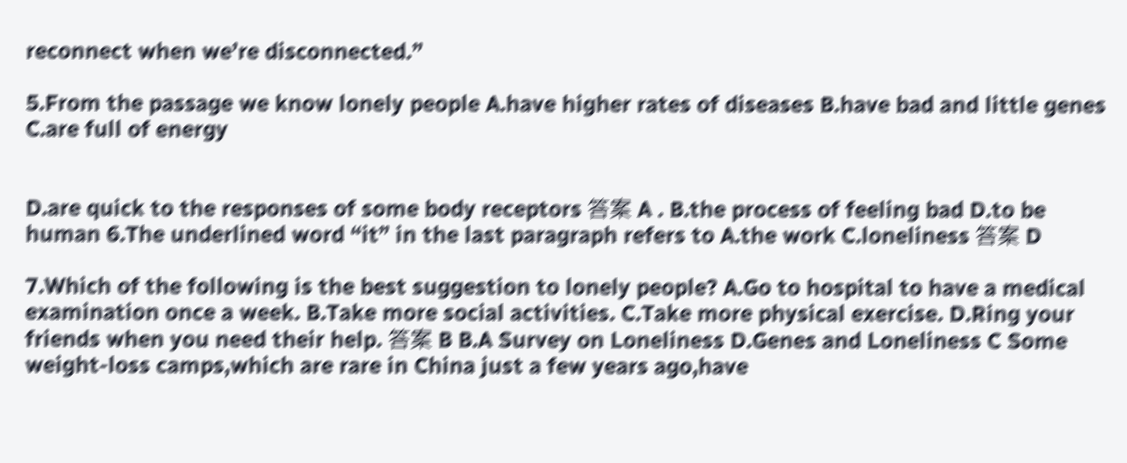reconnect when we’re disconnected.”

5.From the passage we know lonely people A.have higher rates of diseases B.have bad and little genes C.are full of energy


D.are quick to the responses of some body receptors 答案 A . B.the process of feeling bad D.to be human 6.The underlined word “it” in the last paragraph refers to A.the work C.loneliness 答案 D

7.Which of the following is the best suggestion to lonely people? A.Go to hospital to have a medical examination once a week. B.Take more social activities. C.Take more physical exercise. D.Ring your friends when you need their help. 答案 B B.A Survey on Loneliness D.Genes and Loneliness C Some weight-loss camps,which are rare in China just a few years ago,have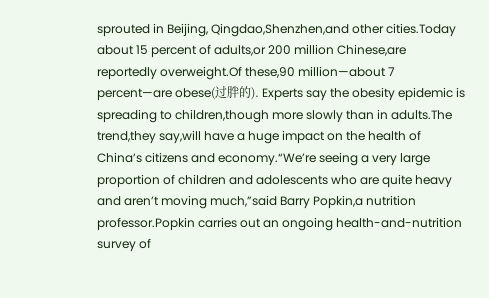sprouted in Beijing, Qingdao,Shenzhen,and other cities.Today about 15 percent of adults,or 200 million Chinese,are reportedly overweight.Of these,90 million—about 7 percent—are obese(过胖的). Experts say the obesity epidemic is spreading to children,though more slowly than in adults.The trend,they say,will have a huge impact on the health of China’s citizens and economy.“We’re seeing a very large proportion of children and adolescents who are quite heavy and aren’t moving much,”said Barry Popkin,a nutrition professor.Popkin carries out an ongoing health-and-nutrition survey of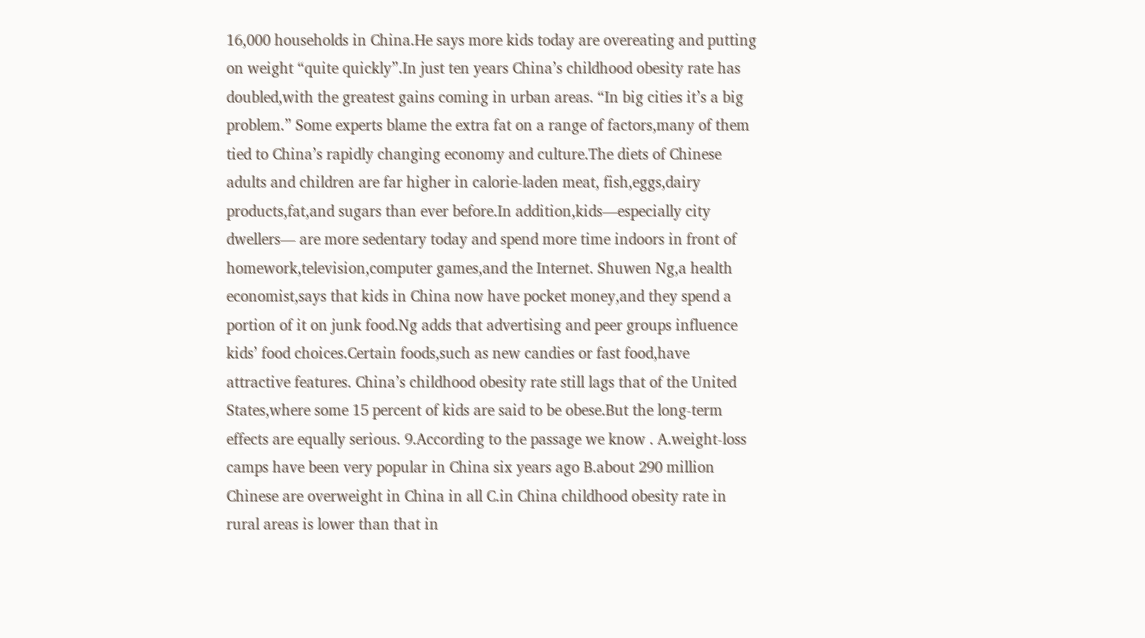16,000 households in China.He says more kids today are overeating and putting on weight “quite quickly”.In just ten years China’s childhood obesity rate has doubled,with the greatest gains coming in urban areas. “In big cities it’s a big problem.” Some experts blame the extra fat on a range of factors,many of them tied to China’s rapidly changing economy and culture.The diets of Chinese adults and children are far higher in calorie-laden meat, fish,eggs,dairy products,fat,and sugars than ever before.In addition,kids—especially city dwellers— are more sedentary today and spend more time indoors in front of homework,television,computer games,and the Internet. Shuwen Ng,a health economist,says that kids in China now have pocket money,and they spend a portion of it on junk food.Ng adds that advertising and peer groups influence kids’ food choices.Certain foods,such as new candies or fast food,have attractive features. China’s childhood obesity rate still lags that of the United States,where some 15 percent of kids are said to be obese.But the long-term effects are equally serious. 9.According to the passage we know . A.weight-loss camps have been very popular in China six years ago B.about 290 million Chinese are overweight in China in all C.in China childhood obesity rate in rural areas is lower than that in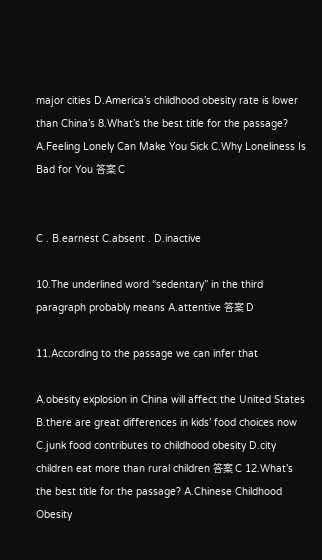major cities D.America’s childhood obesity rate is lower than China’s 8.What’s the best title for the passage? A.Feeling Lonely Can Make You Sick C.Why Loneliness Is Bad for You 答案 C


C . B.earnest C.absent . D.inactive

10.The underlined word “sedentary” in the third paragraph probably means A.attentive 答案 D

11.According to the passage we can infer that

A.obesity explosion in China will affect the United States B.there are great differences in kids’ food choices now C.junk food contributes to childhood obesity D.city children eat more than rural children 答案 C 12.What’s the best title for the passage? A.Chinese Childhood Obesity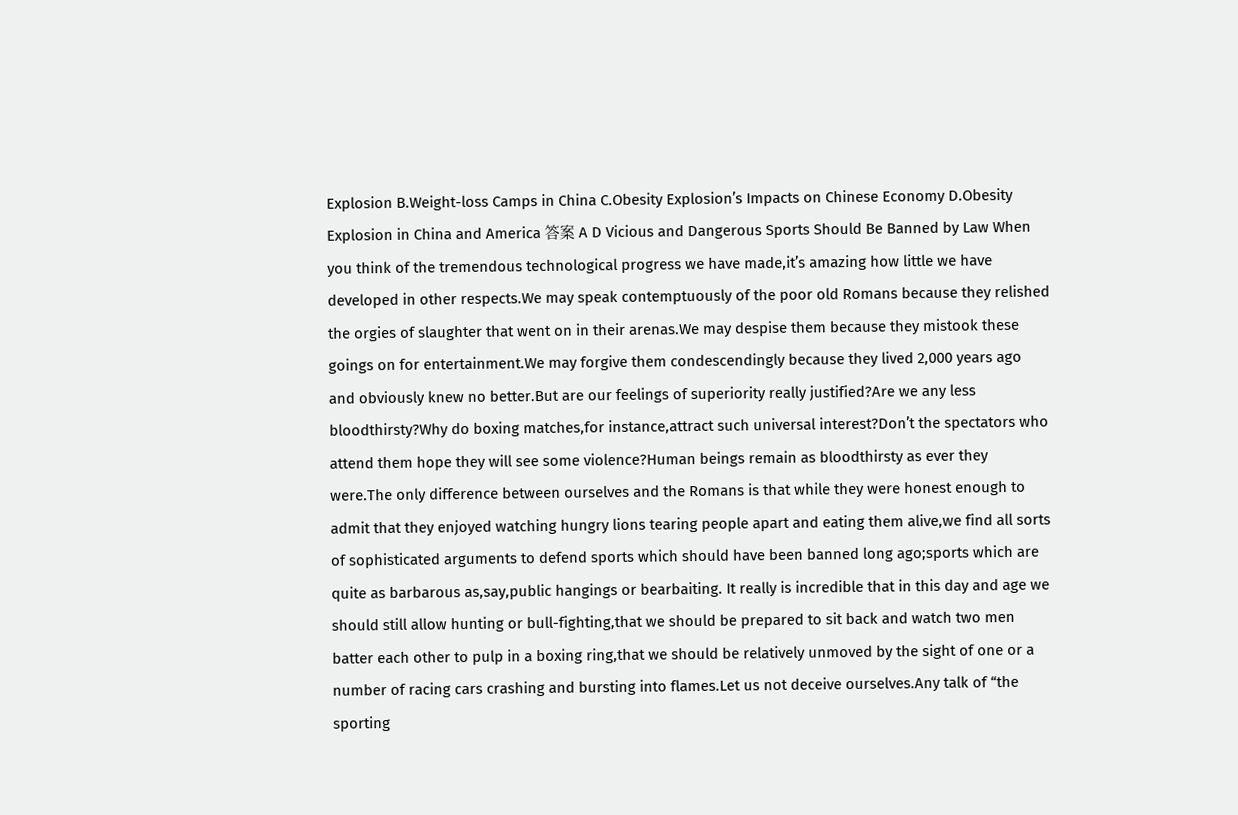Explosion B.Weight-loss Camps in China C.Obesity Explosion’s Impacts on Chinese Economy D.Obesity Explosion in China and America 答案 A D Vicious and Dangerous Sports Should Be Banned by Law When you think of the tremendous technological progress we have made,it’s amazing how little we have developed in other respects.We may speak contemptuously of the poor old Romans because they relished the orgies of slaughter that went on in their arenas.We may despise them because they mistook these goings on for entertainment.We may forgive them condescendingly because they lived 2,000 years ago and obviously knew no better.But are our feelings of superiority really justified?Are we any less bloodthirsty?Why do boxing matches,for instance,attract such universal interest?Don’t the spectators who attend them hope they will see some violence?Human beings remain as bloodthirsty as ever they were.The only difference between ourselves and the Romans is that while they were honest enough to admit that they enjoyed watching hungry lions tearing people apart and eating them alive,we find all sorts of sophisticated arguments to defend sports which should have been banned long ago;sports which are quite as barbarous as,say,public hangings or bearbaiting. It really is incredible that in this day and age we should still allow hunting or bull-fighting,that we should be prepared to sit back and watch two men batter each other to pulp in a boxing ring,that we should be relatively unmoved by the sight of one or a number of racing cars crashing and bursting into flames.Let us not deceive ourselves.Any talk of “the sporting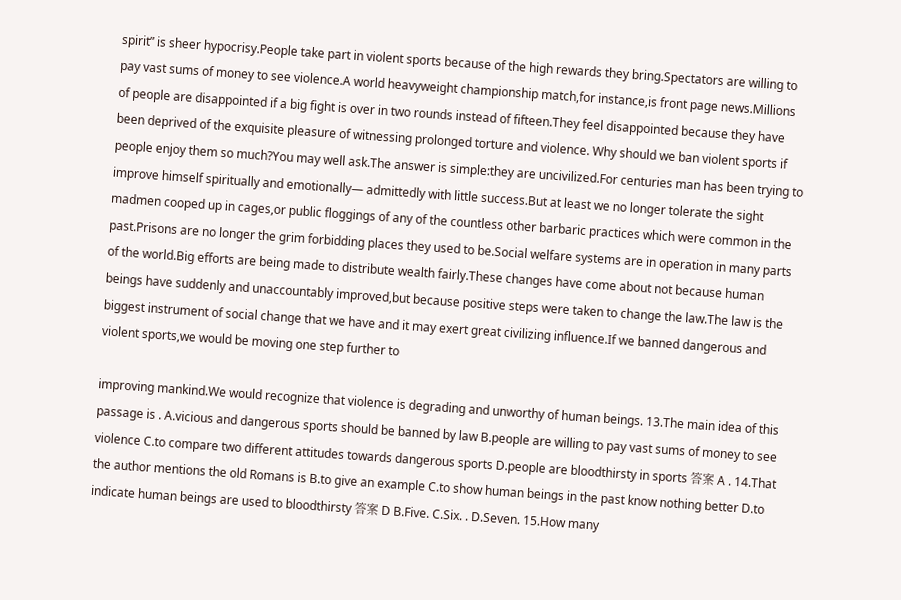spirit” is sheer hypocrisy.People take part in violent sports because of the high rewards they bring.Spectators are willing to pay vast sums of money to see violence.A world heavyweight championship match,for instance,is front page news.Millions of people are disappointed if a big fight is over in two rounds instead of fifteen.They feel disappointed because they have been deprived of the exquisite pleasure of witnessing prolonged torture and violence. Why should we ban violent sports if people enjoy them so much?You may well ask.The answer is simple:they are uncivilized.For centuries man has been trying to improve himself spiritually and emotionally— admittedly with little success.But at least we no longer tolerate the sight madmen cooped up in cages,or public floggings of any of the countless other barbaric practices which were common in the past.Prisons are no longer the grim forbidding places they used to be.Social welfare systems are in operation in many parts of the world.Big efforts are being made to distribute wealth fairly.These changes have come about not because human beings have suddenly and unaccountably improved,but because positive steps were taken to change the law.The law is the biggest instrument of social change that we have and it may exert great civilizing influence.If we banned dangerous and violent sports,we would be moving one step further to

improving mankind.We would recognize that violence is degrading and unworthy of human beings. 13.The main idea of this passage is . A.vicious and dangerous sports should be banned by law B.people are willing to pay vast sums of money to see violence C.to compare two different attitudes towards dangerous sports D.people are bloodthirsty in sports 答案 A . 14.That the author mentions the old Romans is B.to give an example C.to show human beings in the past know nothing better D.to indicate human beings are used to bloodthirsty 答案 D B.Five. C.Six. . D.Seven. 15.How many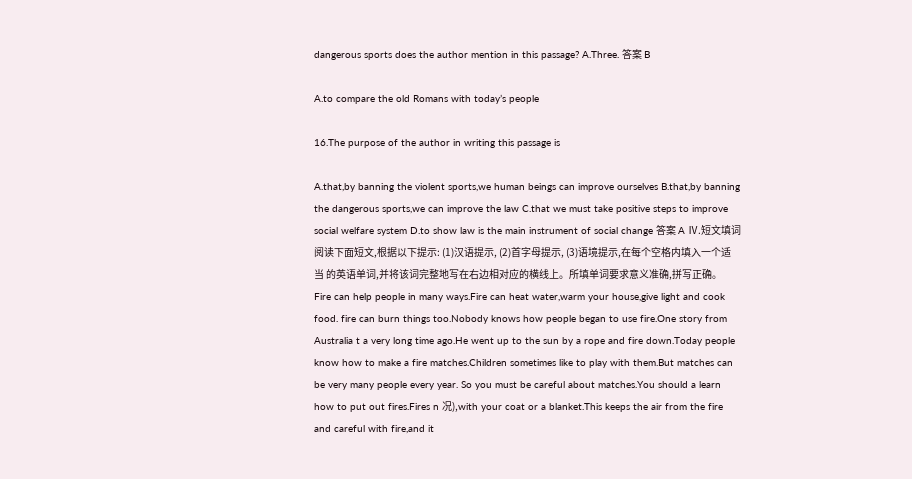dangerous sports does the author mention in this passage? A.Three. 答案 B

A.to compare the old Romans with today’s people

16.The purpose of the author in writing this passage is

A.that,by banning the violent sports,we human beings can improve ourselves B.that,by banning the dangerous sports,we can improve the law C.that we must take positive steps to improve social welfare system D.to show law is the main instrument of social change 答案 A Ⅳ.短文填词 阅读下面短文,根据以下提示: (1)汉语提示, (2)首字母提示, (3)语境提示,在每个空格内填入一个适当 的英语单词,并将该词完整地写在右边相对应的横线上。所填单词要求意义准确,拼写正确。 Fire can help people in many ways.Fire can heat water,warm your house,give light and cook food. fire can burn things too.Nobody knows how people began to use fire.One story from Australia t a very long time ago.He went up to the sun by a rope and fire down.Today people know how to make a fire matches.Children sometimes like to play with them.But matches can be very many people every year. So you must be careful about matches.You should a learn how to put out fires.Fires n 况),with your coat or a blanket.This keeps the air from the fire and careful with fire,and it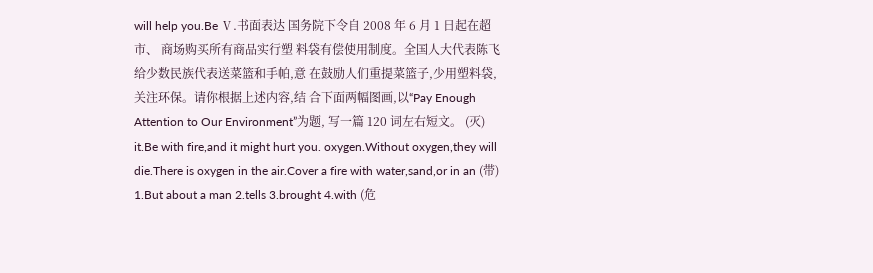will help you.Be Ⅴ.书面表达 国务院下令自 2008 年 6 月 1 日起在超市、 商场购买所有商品实行塑 料袋有偿使用制度。全国人大代表陈飞给少数民族代表送菜篮和手帕,意 在鼓励人们重提菜篮子,少用塑料袋,关注环保。请你根据上述内容,结 合下面两幅图画,以“Pay Enough Attention to Our Environment”为题, 写一篇 120 词左右短文。 (灭) it.Be with fire,and it might hurt you. oxygen.Without oxygen,they will die.There is oxygen in the air.Cover a fire with water,sand,or in an (带) 1.But about a man 2.tells 3.brought 4.with (危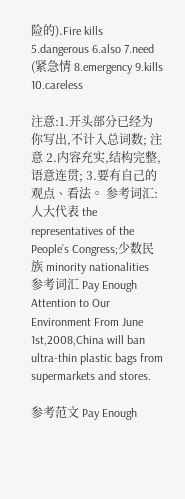险的).Fire kills 5.dangerous 6.also 7.need (紧急情 8.emergency 9.kills 10.careless

注意:1.开头部分已经为你写出,不计入总词数; 注意 2.内容充实,结构完整,语意连贯; 3.要有自己的观点、看法。 参考词汇:人大代表 the representatives of the People’s Congress;少数民族 minority nationalities 参考词汇 Pay Enough Attention to Our Environment From June 1st,2008,China will ban ultra-thin plastic bags from supermarkets and stores.

参考范文 Pay Enough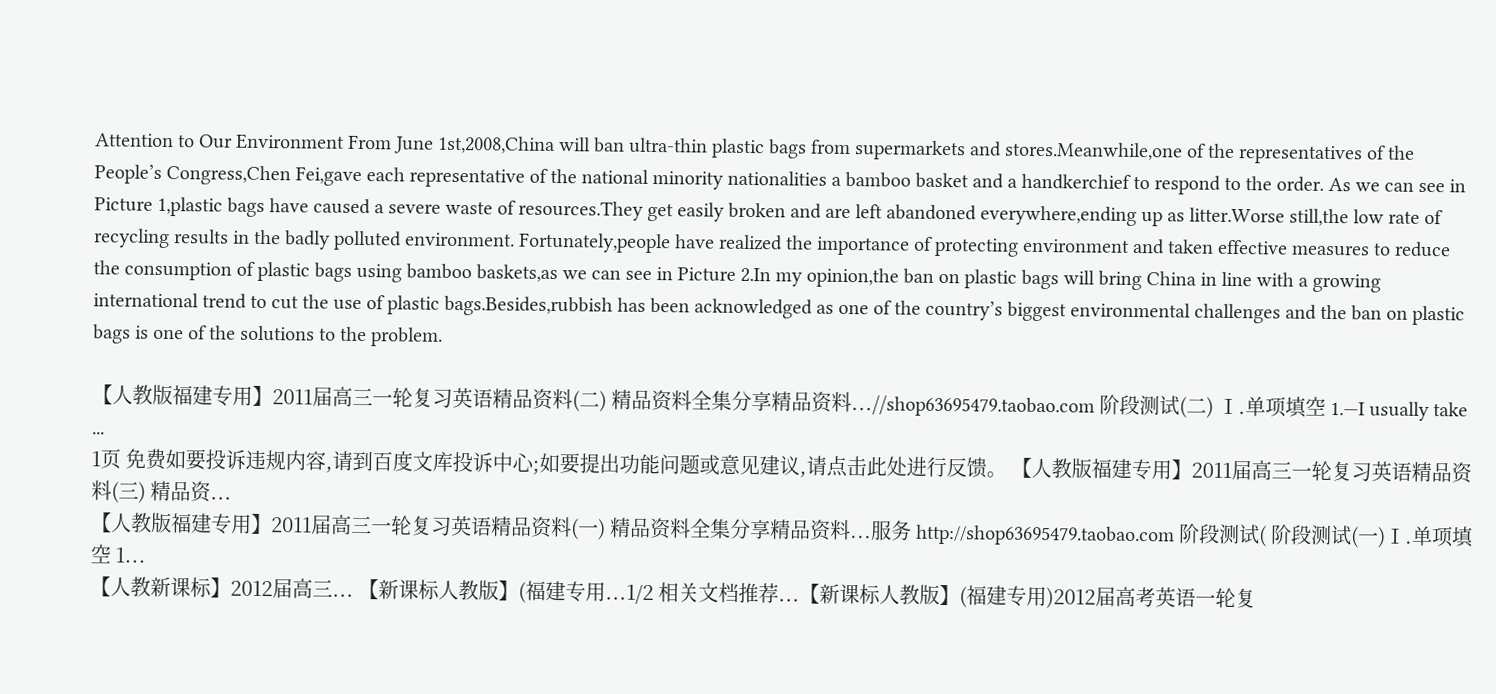Attention to Our Environment From June 1st,2008,China will ban ultra-thin plastic bags from supermarkets and stores.Meanwhile,one of the representatives of the People’s Congress,Chen Fei,gave each representative of the national minority nationalities a bamboo basket and a handkerchief to respond to the order. As we can see in Picture 1,plastic bags have caused a severe waste of resources.They get easily broken and are left abandoned everywhere,ending up as litter.Worse still,the low rate of recycling results in the badly polluted environment. Fortunately,people have realized the importance of protecting environment and taken effective measures to reduce the consumption of plastic bags using bamboo baskets,as we can see in Picture 2.In my opinion,the ban on plastic bags will bring China in line with a growing international trend to cut the use of plastic bags.Besides,rubbish has been acknowledged as one of the country’s biggest environmental challenges and the ban on plastic bags is one of the solutions to the problem.

【人教版福建专用】2011届高三一轮复习英语精品资料(二) 精品资料全集分享精品资料...//shop63695479.taobao.com 阶段测试(二) Ⅰ.单项填空 1.—I usually take ...
1页 免费如要投诉违规内容,请到百度文库投诉中心;如要提出功能问题或意见建议,请点击此处进行反馈。 【人教版福建专用】2011届高三一轮复习英语精品资料(三) 精品资...
【人教版福建专用】2011届高三一轮复习英语精品资料(一) 精品资料全集分享精品资料...服务 http://shop63695479.taobao.com 阶段测试( 阶段测试(一)Ⅰ.单项填空 1...
【人教新课标】2012届高三... 【新课标人教版】(福建专用...1/2 相关文档推荐...【新课标人教版】(福建专用)2012届高考英语一轮复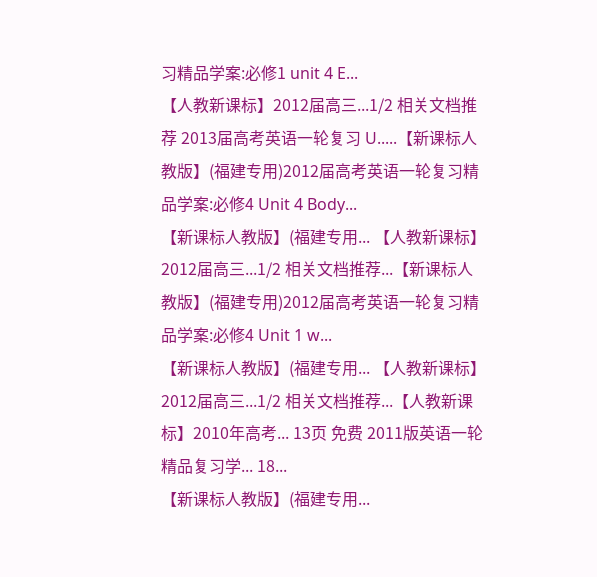习精品学案:必修1 unit 4 E...
【人教新课标】2012届高三...1/2 相关文档推荐 2013届高考英语一轮复习 U.....【新课标人教版】(福建专用)2012届高考英语一轮复习精品学案:必修4 Unit 4 Body...
【新课标人教版】(福建专用... 【人教新课标】2012届高三...1/2 相关文档推荐...【新课标人教版】(福建专用)2012届高考英语一轮复习精品学案:必修4 Unit 1 w...
【新课标人教版】(福建专用... 【人教新课标】2012届高三...1/2 相关文档推荐...【人教新课标】2010年高考... 13页 免费 2011版英语一轮精品复习学... 18...
【新课标人教版】(福建专用...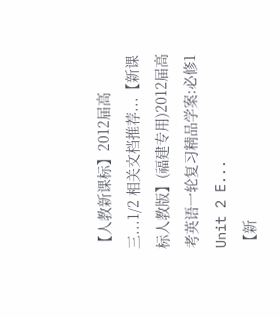【人教新课标】2012届高三...1/2 相关文档推荐...【新课标人教版】(福建专用)2012届高考英语一轮复习精品学案:必修1 Unit 2 E...
【新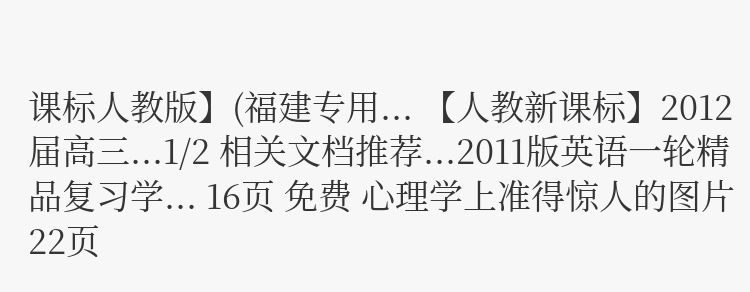课标人教版】(福建专用... 【人教新课标】2012届高三...1/2 相关文档推荐...2011版英语一轮精品复习学... 16页 免费 心理学上准得惊人的图片 22页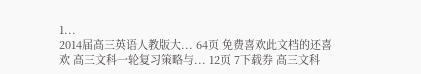1...
2014届高三英语人教版大... 64页 免费喜欢此文档的还喜欢 高三文科一轮复习策略与... 12页 7下载券 高三文科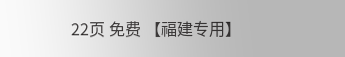22页 免费 【福建专用】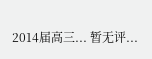2014届高三... 暂无评...